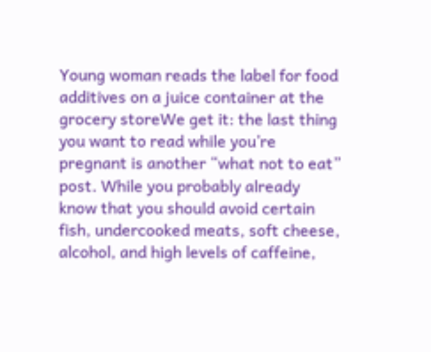Young woman reads the label for food additives on a juice container at the grocery storeWe get it: the last thing you want to read while you’re pregnant is another “what not to eat” post. While you probably already know that you should avoid certain fish, undercooked meats, soft cheese, alcohol, and high levels of caffeine,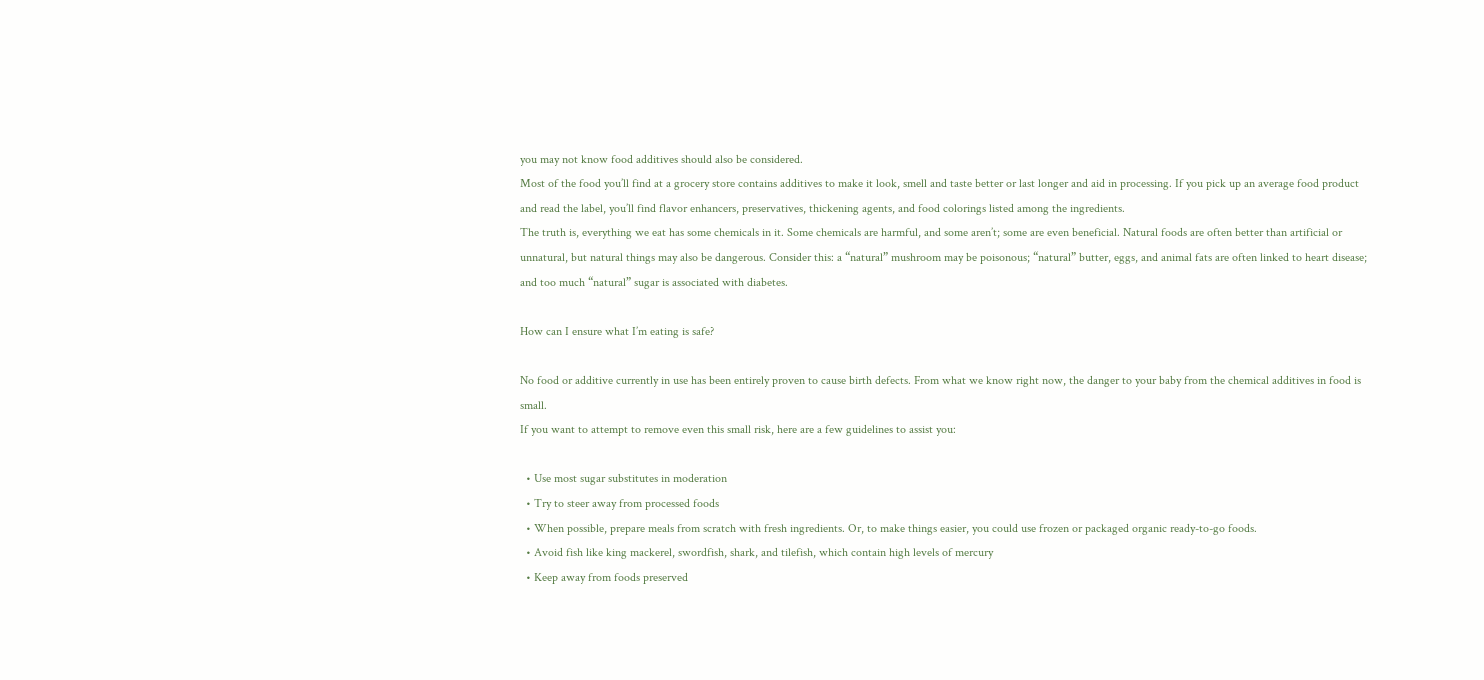you may not know food additives should also be considered.
Most of the food you’ll find at a grocery store contains additives to make it look, smell and taste better or last longer and aid in processing. If you pick up an average food product and read the label, you’ll find flavor enhancers, preservatives, thickening agents, and food colorings listed among the ingredients.
The truth is, everything we eat has some chemicals in it. Some chemicals are harmful, and some aren’t; some are even beneficial. Natural foods are often better than artificial or unnatural, but natural things may also be dangerous. Consider this: a “natural” mushroom may be poisonous; “natural” butter, eggs, and animal fats are often linked to heart disease; and too much “natural” sugar is associated with diabetes.

How can I ensure what I’m eating is safe?

No food or additive currently in use has been entirely proven to cause birth defects. From what we know right now, the danger to your baby from the chemical additives in food is small.
If you want to attempt to remove even this small risk, here are a few guidelines to assist you:

  • Use most sugar substitutes in moderation
  • Try to steer away from processed foods
  • When possible, prepare meals from scratch with fresh ingredients. Or, to make things easier, you could use frozen or packaged organic ready-to-go foods.
  • Avoid fish like king mackerel, swordfish, shark, and tilefish, which contain high levels of mercury
  • Keep away from foods preserved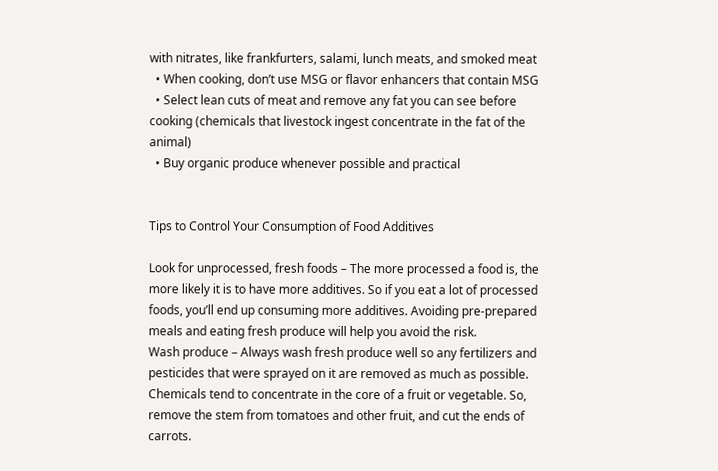with nitrates, like frankfurters, salami, lunch meats, and smoked meat
  • When cooking, don’t use MSG or flavor enhancers that contain MSG
  • Select lean cuts of meat and remove any fat you can see before cooking (chemicals that livestock ingest concentrate in the fat of the animal)
  • Buy organic produce whenever possible and practical


Tips to Control Your Consumption of Food Additives

Look for unprocessed, fresh foods – The more processed a food is, the more likely it is to have more additives. So if you eat a lot of processed foods, you’ll end up consuming more additives. Avoiding pre-prepared meals and eating fresh produce will help you avoid the risk.
Wash produce – Always wash fresh produce well so any fertilizers and pesticides that were sprayed on it are removed as much as possible. Chemicals tend to concentrate in the core of a fruit or vegetable. So, remove the stem from tomatoes and other fruit, and cut the ends of carrots.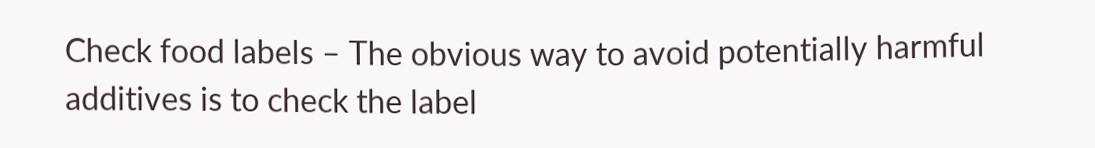Check food labels – The obvious way to avoid potentially harmful additives is to check the label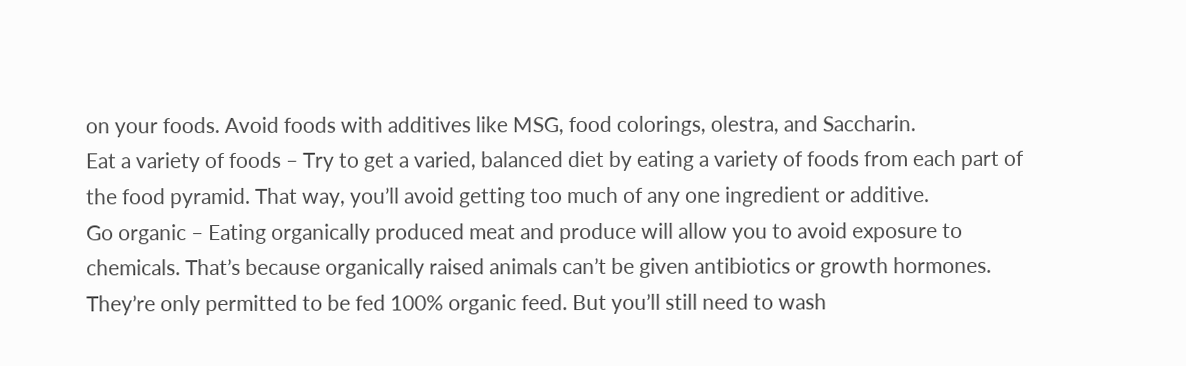on your foods. Avoid foods with additives like MSG, food colorings, olestra, and Saccharin.
Eat a variety of foods – Try to get a varied, balanced diet by eating a variety of foods from each part of the food pyramid. That way, you’ll avoid getting too much of any one ingredient or additive.
Go organic – Eating organically produced meat and produce will allow you to avoid exposure to chemicals. That’s because organically raised animals can’t be given antibiotics or growth hormones. They’re only permitted to be fed 100% organic feed. But you’ll still need to wash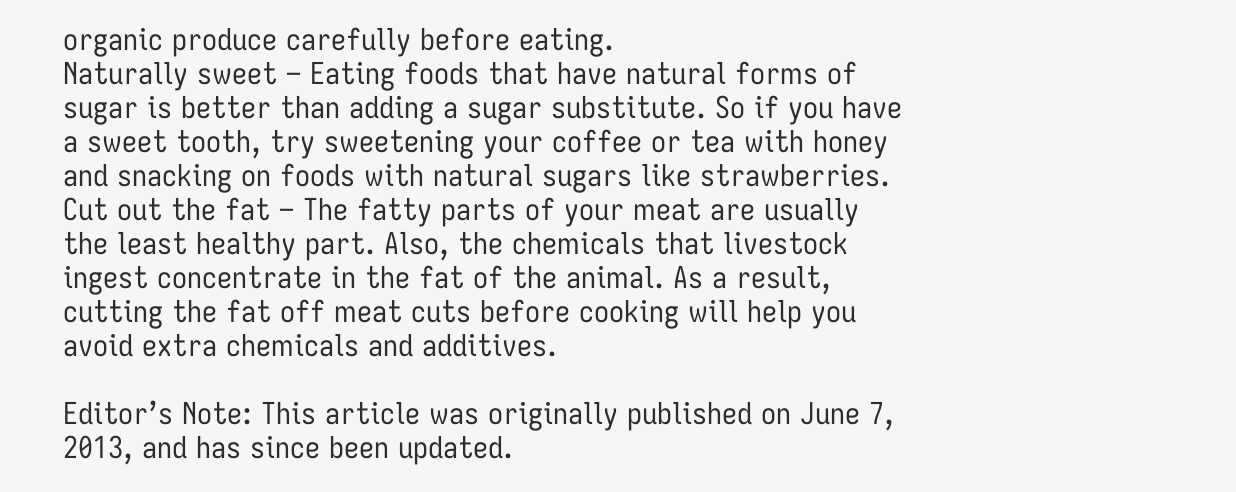organic produce carefully before eating.
Naturally sweet – Eating foods that have natural forms of sugar is better than adding a sugar substitute. So if you have a sweet tooth, try sweetening your coffee or tea with honey and snacking on foods with natural sugars like strawberries.
Cut out the fat – The fatty parts of your meat are usually the least healthy part. Also, the chemicals that livestock ingest concentrate in the fat of the animal. As a result, cutting the fat off meat cuts before cooking will help you avoid extra chemicals and additives.

Editor’s Note: This article was originally published on June 7, 2013, and has since been updated.